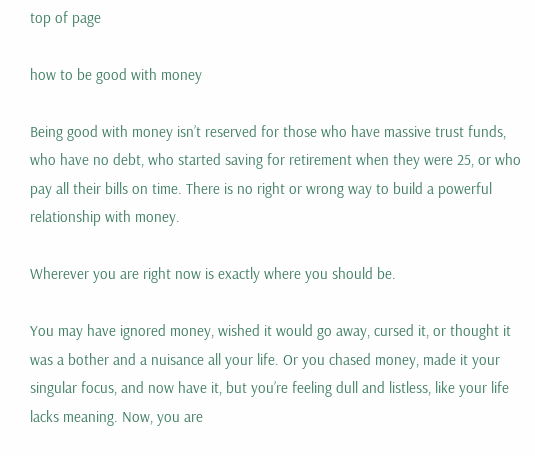top of page

how to be good with money

Being good with money isn’t reserved for those who have massive trust funds, who have no debt, who started saving for retirement when they were 25, or who pay all their bills on time. There is no right or wrong way to build a powerful relationship with money.

Wherever you are right now is exactly where you should be.

You may have ignored money, wished it would go away, cursed it, or thought it was a bother and a nuisance all your life. Or you chased money, made it your singular focus, and now have it, but you’re feeling dull and listless, like your life lacks meaning. Now, you are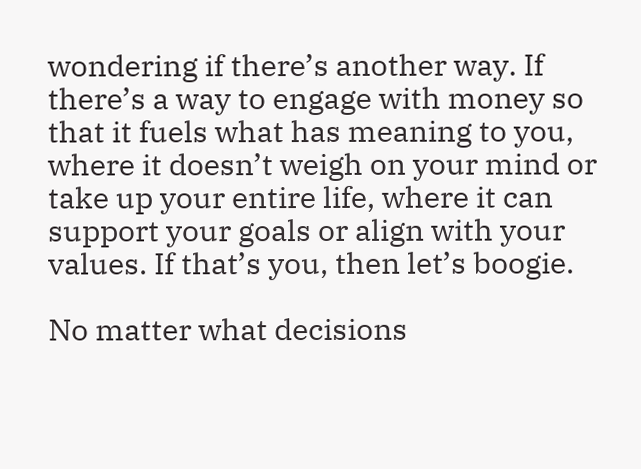wondering if there’s another way. If there’s a way to engage with money so that it fuels what has meaning to you, where it doesn’t weigh on your mind or take up your entire life, where it can support your goals or align with your values. If that’s you, then let’s boogie.

No matter what decisions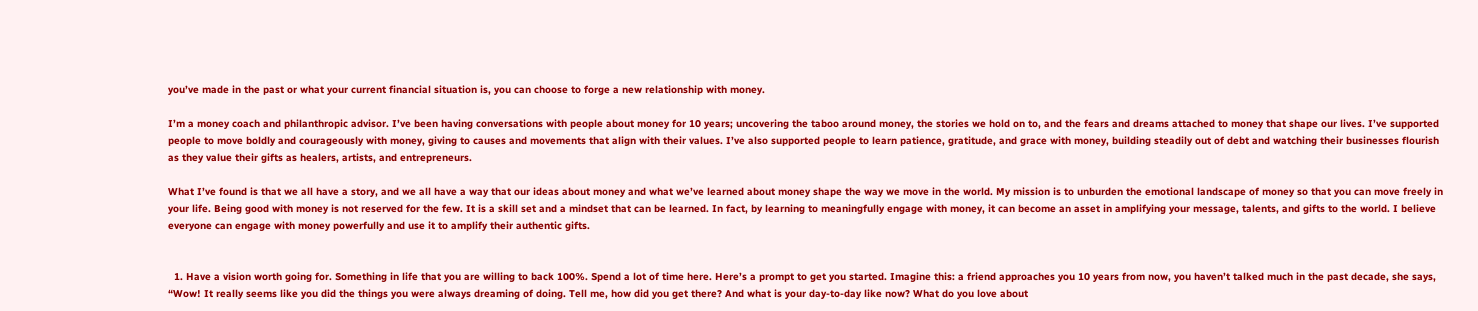you’ve made in the past or what your current financial situation is, you can choose to forge a new relationship with money.

I’m a money coach and philanthropic advisor. I’ve been having conversations with people about money for 10 years; uncovering the taboo around money, the stories we hold on to, and the fears and dreams attached to money that shape our lives. I’ve supported people to move boldly and courageously with money, giving to causes and movements that align with their values. I’ve also supported people to learn patience, gratitude, and grace with money, building steadily out of debt and watching their businesses flourish as they value their gifts as healers, artists, and entrepreneurs.

What I’ve found is that we all have a story, and we all have a way that our ideas about money and what we’ve learned about money shape the way we move in the world. My mission is to unburden the emotional landscape of money so that you can move freely in your life. Being good with money is not reserved for the few. It is a skill set and a mindset that can be learned. In fact, by learning to meaningfully engage with money, it can become an asset in amplifying your message, talents, and gifts to the world. I believe everyone can engage with money powerfully and use it to amplify their authentic gifts.


  1. Have a vision worth going for. Something in life that you are willing to back 100%. Spend a lot of time here. Here’s a prompt to get you started. Imagine this: a friend approaches you 10 years from now, you haven’t talked much in the past decade, she says, “Wow! It really seems like you did the things you were always dreaming of doing. Tell me, how did you get there? And what is your day-to-day like now? What do you love about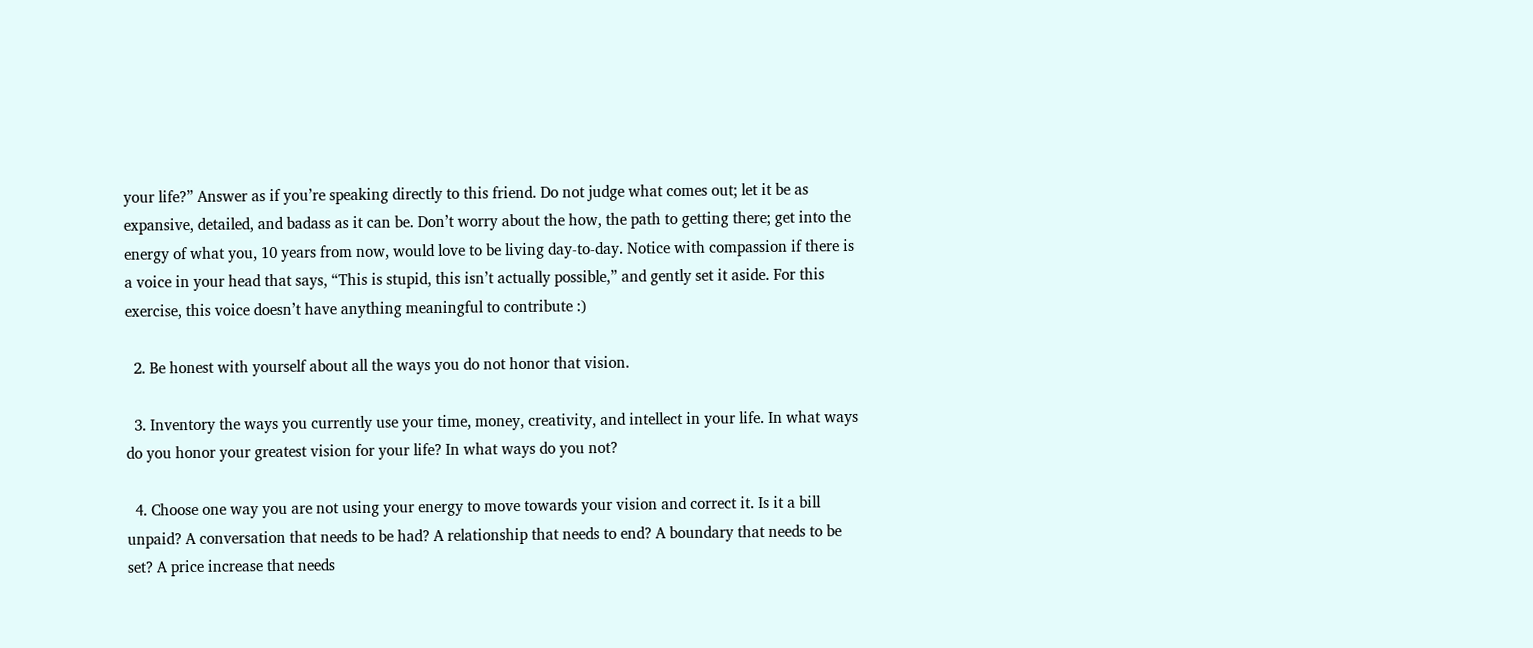your life?” Answer as if you’re speaking directly to this friend. Do not judge what comes out; let it be as expansive, detailed, and badass as it can be. Don’t worry about the how, the path to getting there; get into the energy of what you, 10 years from now, would love to be living day-to-day. Notice with compassion if there is a voice in your head that says, “This is stupid, this isn’t actually possible,” and gently set it aside. For this exercise, this voice doesn’t have anything meaningful to contribute :)

  2. Be honest with yourself about all the ways you do not honor that vision.

  3. Inventory the ways you currently use your time, money, creativity, and intellect in your life. In what ways do you honor your greatest vision for your life? In what ways do you not?

  4. Choose one way you are not using your energy to move towards your vision and correct it. Is it a bill unpaid? A conversation that needs to be had? A relationship that needs to end? A boundary that needs to be set? A price increase that needs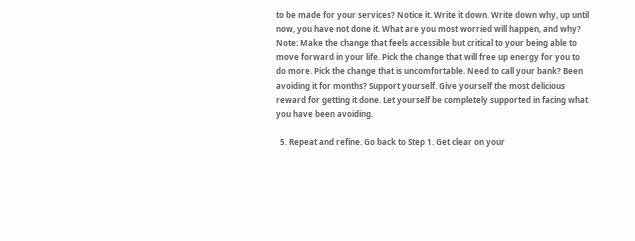to be made for your services? Notice it. Write it down. Write down why, up until now, you have not done it. What are you most worried will happen, and why? Note: Make the change that feels accessible but critical to your being able to move forward in your life. Pick the change that will free up energy for you to do more. Pick the change that is uncomfortable. Need to call your bank? Been avoiding it for months? Support yourself. Give yourself the most delicious reward for getting it done. Let yourself be completely supported in facing what you have been avoiding.

  5. Repeat and refine. Go back to Step 1. Get clear on your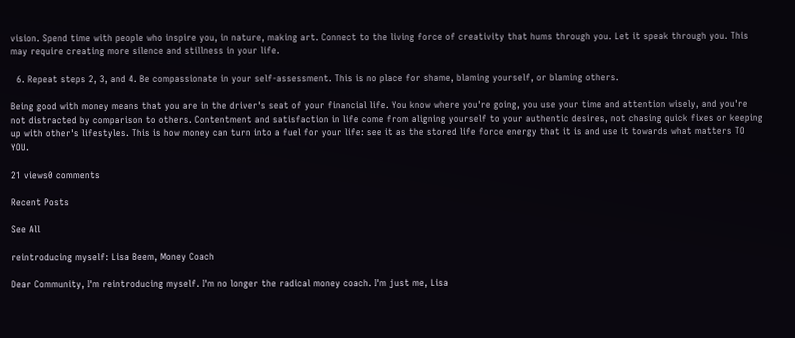vision. Spend time with people who inspire you, in nature, making art. Connect to the living force of creativity that hums through you. Let it speak through you. This may require creating more silence and stillness in your life.

  6. Repeat steps 2, 3, and 4. Be compassionate in your self-assessment. This is no place for shame, blaming yourself, or blaming others.

Being good with money means that you are in the driver's seat of your financial life. You know where you're going, you use your time and attention wisely, and you're not distracted by comparison to others. Contentment and satisfaction in life come from aligning yourself to your authentic desires, not chasing quick fixes or keeping up with other's lifestyles. This is how money can turn into a fuel for your life: see it as the stored life force energy that it is and use it towards what matters TO YOU.

21 views0 comments

Recent Posts

See All

reintroducing myself: Lisa Beem, Money Coach

Dear Community, I'm reintroducing myself. I'm no longer the radical money coach. I'm just me, Lisa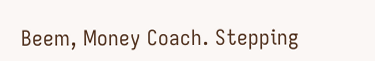Beem, Money Coach. Stepping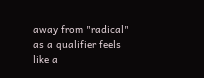away from "radical" as a qualifier feels like a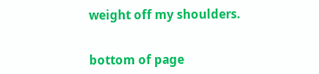weight off my shoulders.


bottom of page